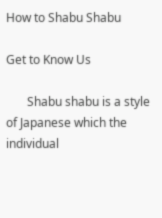How to Shabu Shabu

Get to Know Us

       Shabu shabu is a style of Japanese which the individual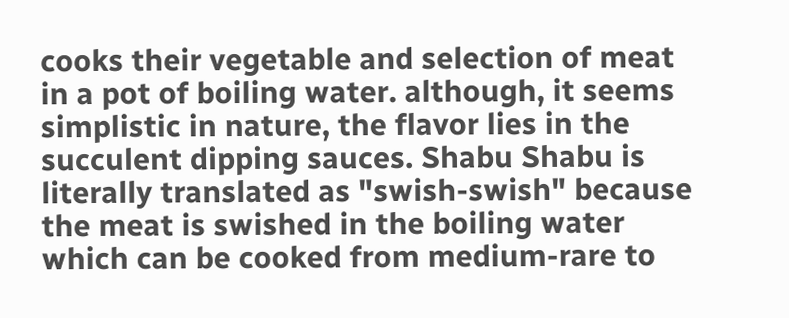cooks their vegetable and selection of meat in a pot of boiling water. although, it seems simplistic in nature, the flavor lies in the succulent dipping sauces. Shabu Shabu is literally translated as "swish-swish" because the meat is swished in the boiling water which can be cooked from medium-rare to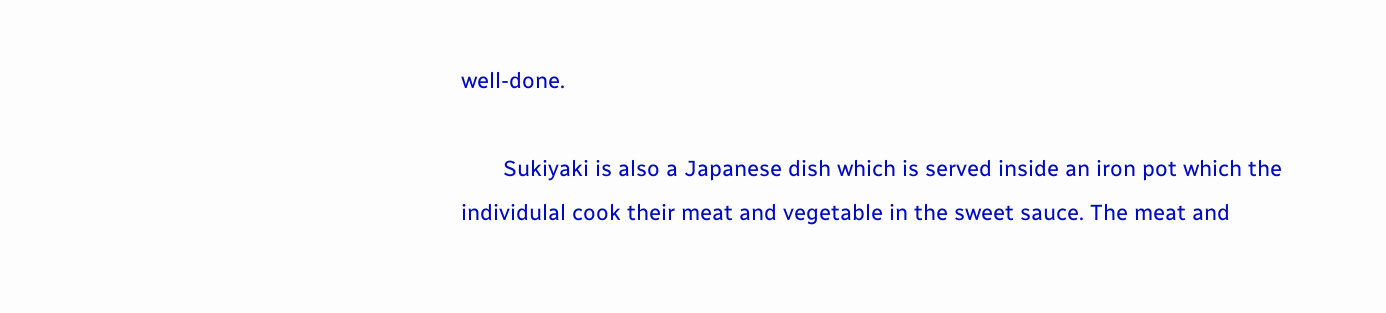well-done.

       Sukiyaki is also a Japanese dish which is served inside an iron pot which the individulal cook their meat and vegetable in the sweet sauce. The meat and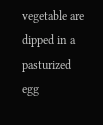vegetable are dipped in a pasturized egg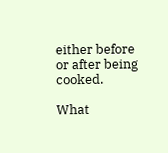either before or after being cooked.

What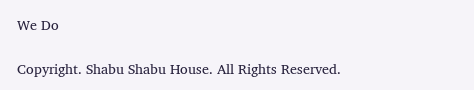We Do

Copyright. Shabu Shabu House. All Rights Reserved.